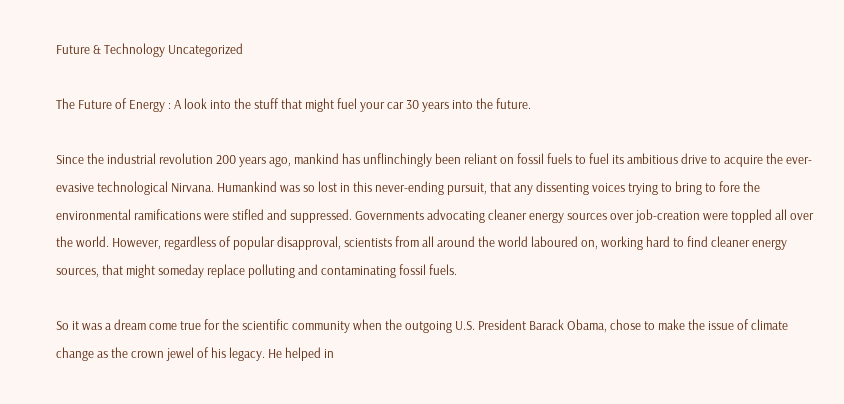Future & Technology Uncategorized

The Future of Energy : A look into the stuff that might fuel your car 30 years into the future.

Since the industrial revolution 200 years ago, mankind has unflinchingly been reliant on fossil fuels to fuel its ambitious drive to acquire the ever-evasive technological Nirvana. Humankind was so lost in this never-ending pursuit, that any dissenting voices trying to bring to fore the environmental ramifications were stifled and suppressed. Governments advocating cleaner energy sources over job-creation were toppled all over the world. However, regardless of popular disapproval, scientists from all around the world laboured on, working hard to find cleaner energy sources, that might someday replace polluting and contaminating fossil fuels.

So it was a dream come true for the scientific community when the outgoing U.S. President Barack Obama, chose to make the issue of climate change as the crown jewel of his legacy. He helped in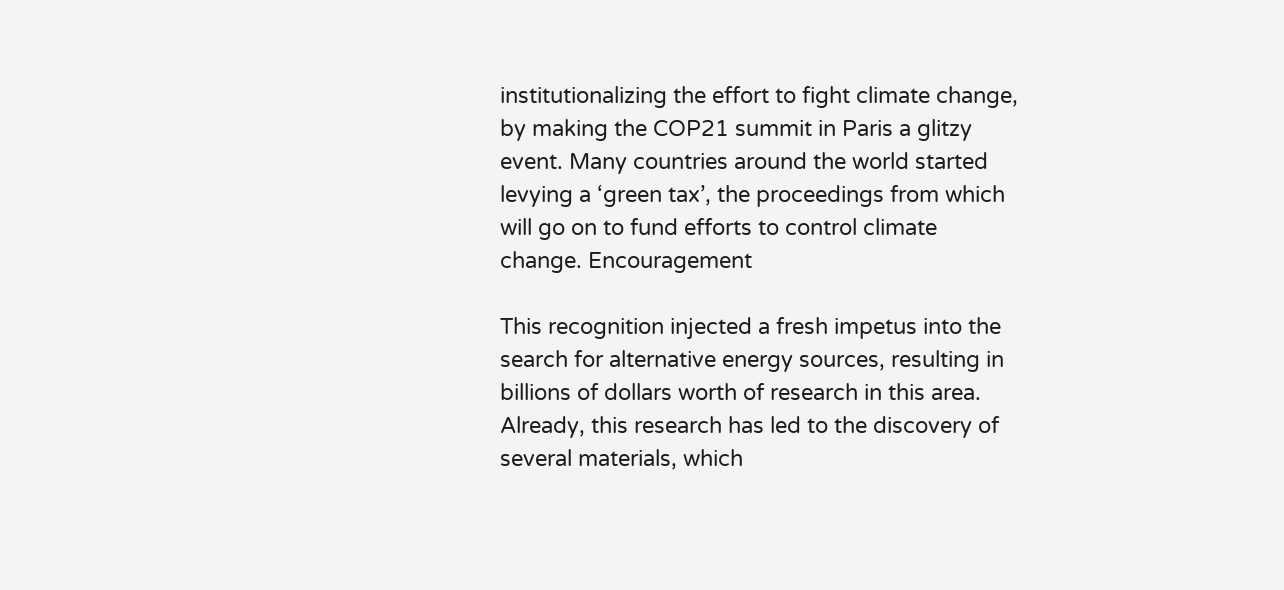institutionalizing the effort to fight climate change, by making the COP21 summit in Paris a glitzy event. Many countries around the world started levying a ‘green tax’, the proceedings from which will go on to fund efforts to control climate change. Encouragement

This recognition injected a fresh impetus into the search for alternative energy sources, resulting in billions of dollars worth of research in this area. Already, this research has led to the discovery of several materials, which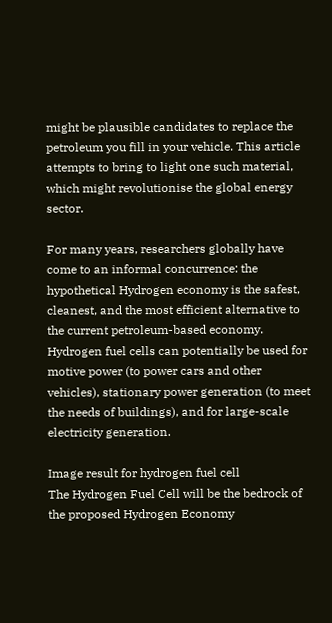might be plausible candidates to replace the petroleum you fill in your vehicle. This article attempts to bring to light one such material, which might revolutionise the global energy sector.

For many years, researchers globally have come to an informal concurrence: the hypothetical Hydrogen economy is the safest, cleanest, and the most efficient alternative to the current petroleum-based economy. Hydrogen fuel cells can potentially be used for motive power (to power cars and other vehicles), stationary power generation (to meet the needs of buildings), and for large-scale electricity generation.

Image result for hydrogen fuel cell
The Hydrogen Fuel Cell will be the bedrock of the proposed Hydrogen Economy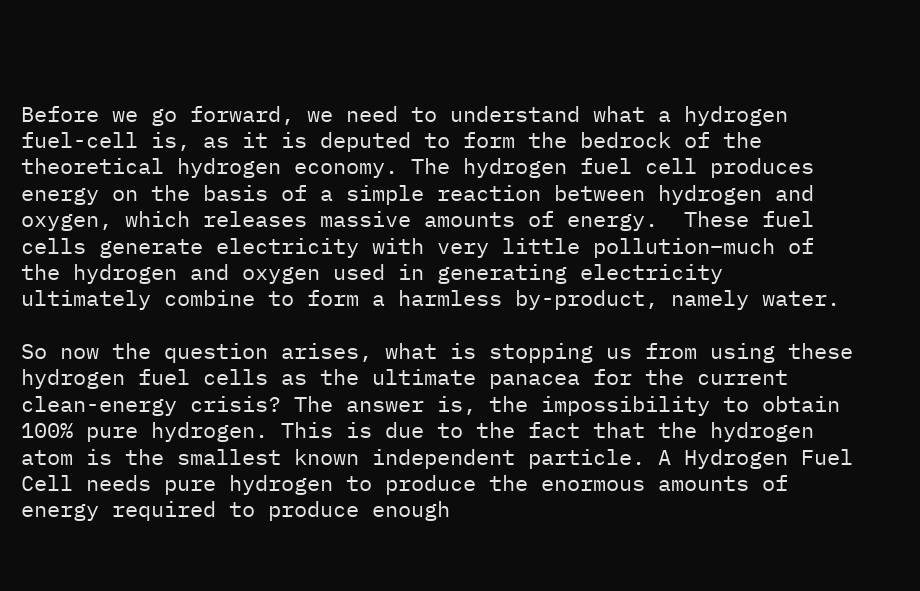Before we go forward, we need to understand what a hydrogen fuel-cell is, as it is deputed to form the bedrock of the theoretical hydrogen economy. The hydrogen fuel cell produces energy on the basis of a simple reaction between hydrogen and oxygen, which releases massive amounts of energy.  These fuel cells generate electricity with very little pollution–much of the hydrogen and oxygen used in generating electricity ultimately combine to form a harmless by-product, namely water.

So now the question arises, what is stopping us from using these hydrogen fuel cells as the ultimate panacea for the current clean-energy crisis? The answer is, the impossibility to obtain 100% pure hydrogen. This is due to the fact that the hydrogen atom is the smallest known independent particle. A Hydrogen Fuel Cell needs pure hydrogen to produce the enormous amounts of energy required to produce enough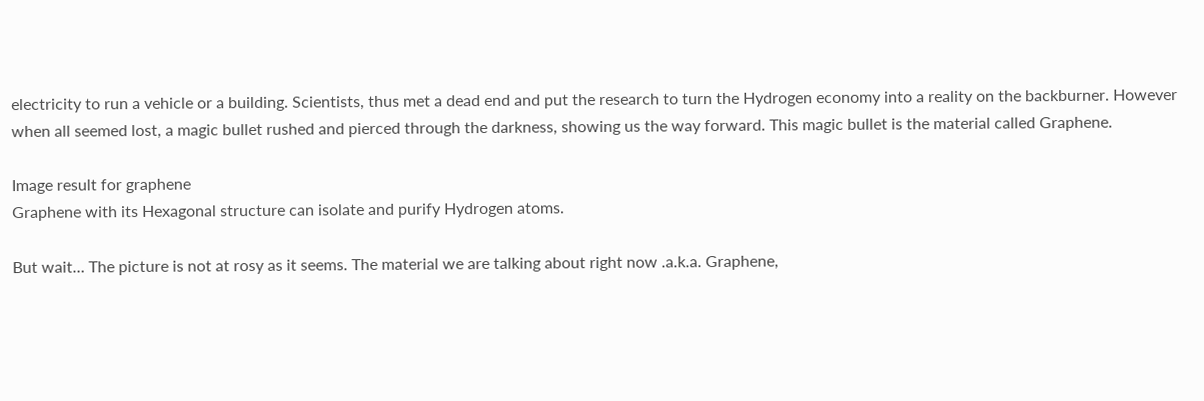electricity to run a vehicle or a building. Scientists, thus met a dead end and put the research to turn the Hydrogen economy into a reality on the backburner. However when all seemed lost, a magic bullet rushed and pierced through the darkness, showing us the way forward. This magic bullet is the material called Graphene.

Image result for graphene
Graphene with its Hexagonal structure can isolate and purify Hydrogen atoms.

But wait… The picture is not at rosy as it seems. The material we are talking about right now .a.k.a. Graphene,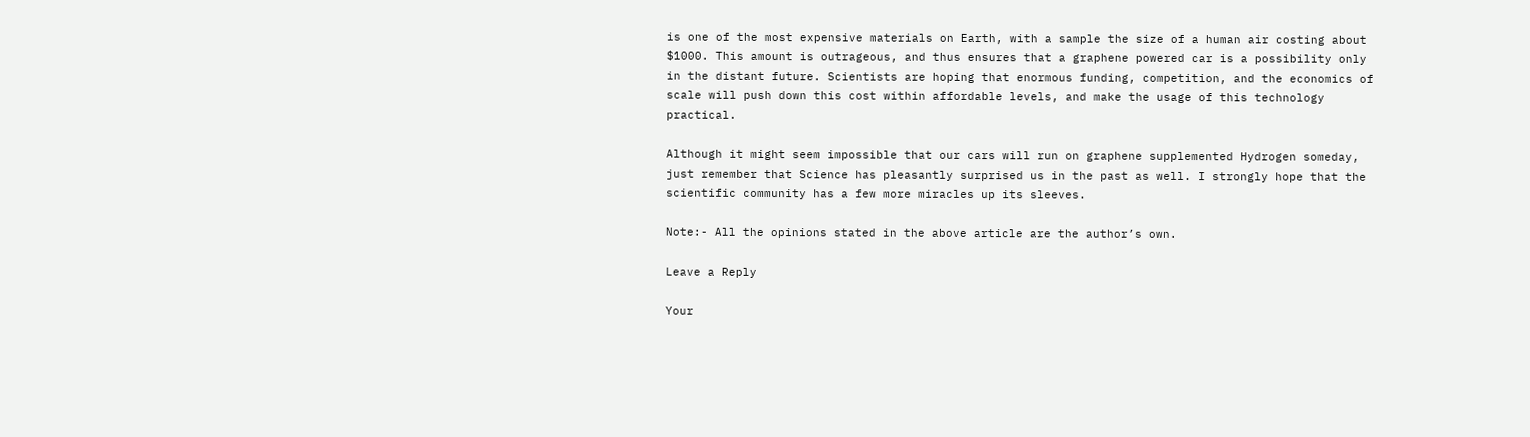is one of the most expensive materials on Earth, with a sample the size of a human air costing about $1000. This amount is outrageous, and thus ensures that a graphene powered car is a possibility only in the distant future. Scientists are hoping that enormous funding, competition, and the economics of scale will push down this cost within affordable levels, and make the usage of this technology practical.

Although it might seem impossible that our cars will run on graphene supplemented Hydrogen someday, just remember that Science has pleasantly surprised us in the past as well. I strongly hope that the scientific community has a few more miracles up its sleeves.

Note:- All the opinions stated in the above article are the author’s own.

Leave a Reply

Your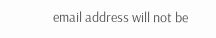email address will not be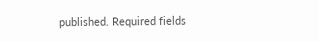published. Required fields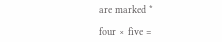are marked *

four × five =